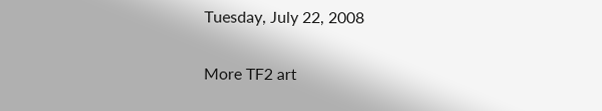Tuesday, July 22, 2008

More TF2 art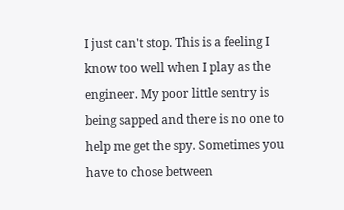I just can't stop. This is a feeling I know too well when I play as the engineer. My poor little sentry is being sapped and there is no one to help me get the spy. Sometimes you have to chose between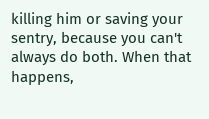killing him or saving your sentry, because you can't always do both. When that happens,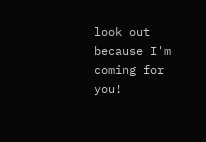look out because I'm coming for you!